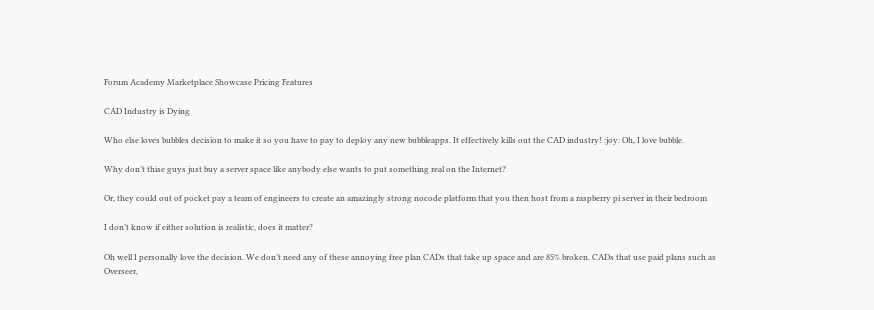Forum Academy Marketplace Showcase Pricing Features

CAD Industry is Dying

Who else loves bubbles decision to make it so you have to pay to deploy any new bubbleapps. It effectively kills out the CAD industry! :joy: Oh, I love bubble.

Why don’t thise guys just buy a server space like anybody else wants to put something real on the Internet?

Or, they could out of pocket pay a team of engineers to create an amazingly strong nocode platform that you then host from a raspberry pi server in their bedroom

I don’t know if either solution is realistic, does it matter?

Oh well I personally love the decision. We don’t need any of these annoying free plan CADs that take up space and are 85% broken. CADs that use paid plans such as Overseer,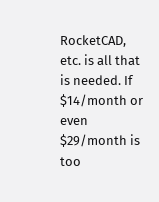RocketCAD, etc. is all that is needed. If $14/month or even $29/month is too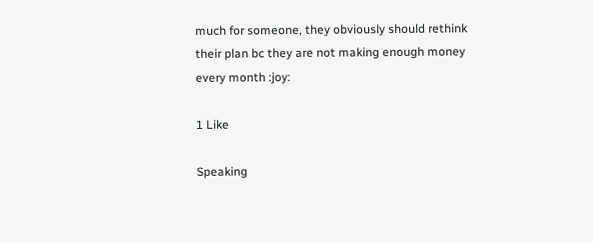much for someone, they obviously should rethink their plan bc they are not making enough money every month :joy:

1 Like

Speaking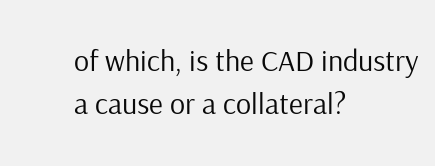of which, is the CAD industry a cause or a collateral?